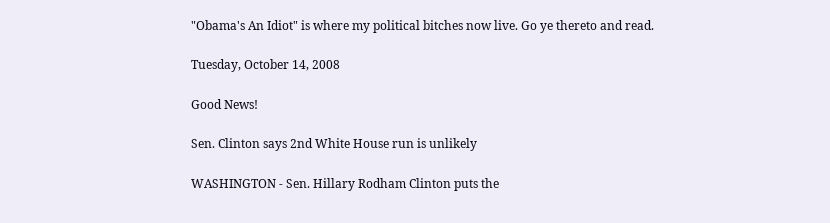"Obama's An Idiot" is where my political bitches now live. Go ye thereto and read.

Tuesday, October 14, 2008

Good News!

Sen. Clinton says 2nd White House run is unlikely

WASHINGTON - Sen. Hillary Rodham Clinton puts the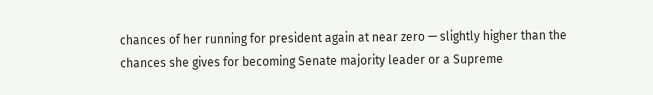chances of her running for president again at near zero — slightly higher than the chances she gives for becoming Senate majority leader or a Supreme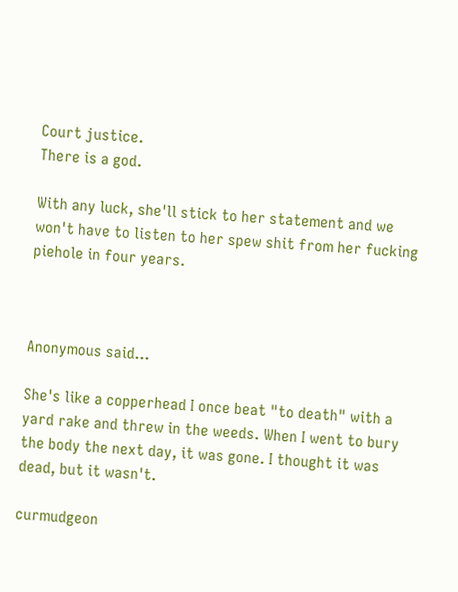Court justice.
There is a god.

With any luck, she'll stick to her statement and we won't have to listen to her spew shit from her fucking piehole in four years.



Anonymous said...

She's like a copperhead I once beat "to death" with a yard rake and threw in the weeds. When I went to bury the body the next day, it was gone. I thought it was dead, but it wasn't.

curmudgeon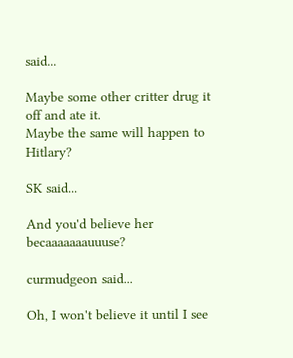said...

Maybe some other critter drug it off and ate it.
Maybe the same will happen to Hitlary?

SK said...

And you'd believe her becaaaaaaauuuse?

curmudgeon said...

Oh, I won't believe it until I see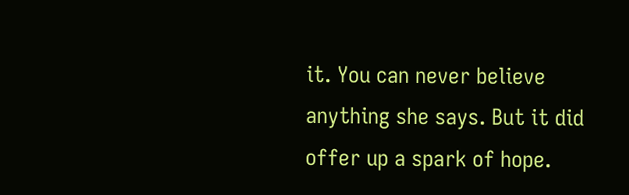it. You can never believe anything she says. But it did offer up a spark of hope.